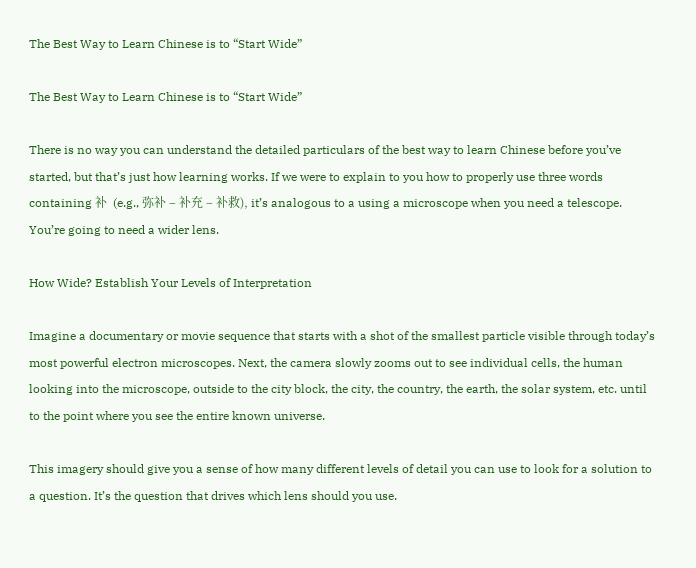The Best Way to Learn Chinese is to “Start Wide”

The Best Way to Learn Chinese is to “Start Wide”

There is no way you can understand the detailed particulars of the best way to learn Chinese before you’ve started, but that’s just how learning works. If we were to explain to you how to properly use three words containing 补  (e.g., 弥补 – 补充 – 补救), it’s analogous to a using a microscope when you need a telescope. You’re going to need a wider lens.

How Wide? Establish Your Levels of Interpretation

Imagine a documentary or movie sequence that starts with a shot of the smallest particle visible through today’s most powerful electron microscopes. Next, the camera slowly zooms out to see individual cells, the human looking into the microscope, outside to the city block, the city, the country, the earth, the solar system, etc. until to the point where you see the entire known universe.

This imagery should give you a sense of how many different levels of detail you can use to look for a solution to a question. It’s the question that drives which lens should you use.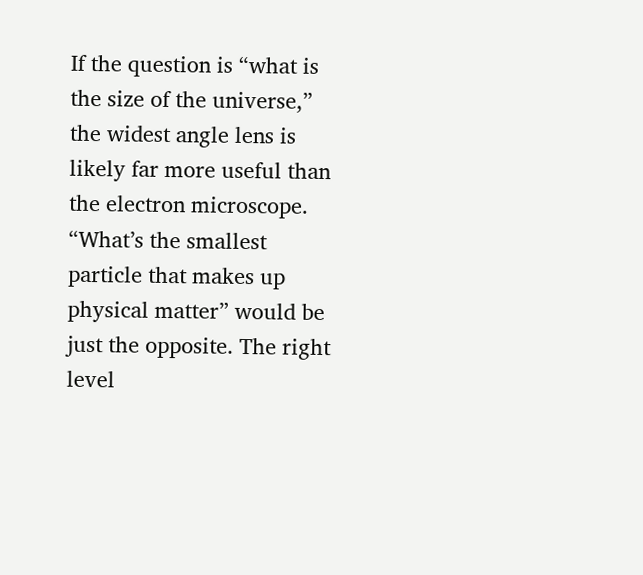If the question is “what is the size of the universe,” the widest angle lens is likely far more useful than the electron microscope. “What’s the smallest particle that makes up physical matter” would be just the opposite. The right level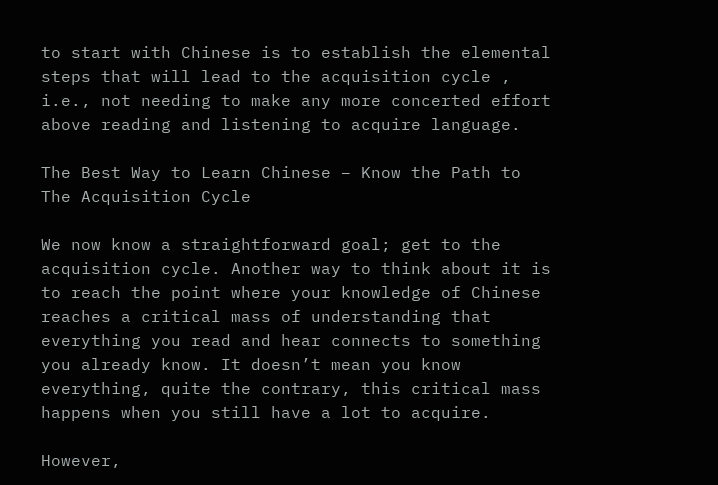to start with Chinese is to establish the elemental steps that will lead to the acquisition cycle , i.e., not needing to make any more concerted effort above reading and listening to acquire language.

The Best Way to Learn Chinese – Know the Path to The Acquisition Cycle

We now know a straightforward goal; get to the acquisition cycle. Another way to think about it is to reach the point where your knowledge of Chinese reaches a critical mass of understanding that everything you read and hear connects to something you already know. It doesn’t mean you know everything, quite the contrary, this critical mass happens when you still have a lot to acquire.

However,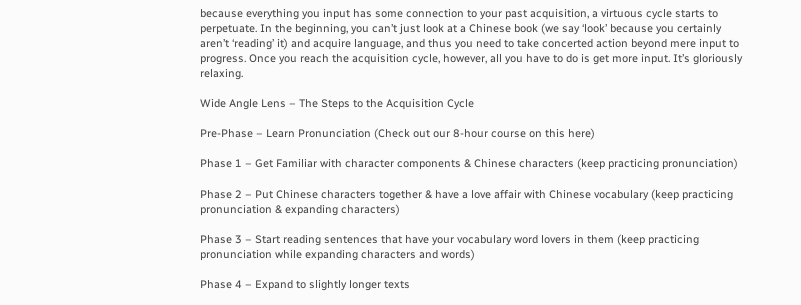because everything you input has some connection to your past acquisition, a virtuous cycle starts to perpetuate. In the beginning, you can’t just look at a Chinese book (we say ‘look’ because you certainly aren’t ‘reading’ it) and acquire language, and thus you need to take concerted action beyond mere input to progress. Once you reach the acquisition cycle, however, all you have to do is get more input. It’s gloriously relaxing.

Wide Angle Lens – The Steps to the Acquisition Cycle

Pre-Phase – Learn Pronunciation (Check out our 8-hour course on this here)

Phase 1 – Get Familiar with character components & Chinese characters (keep practicing pronunciation)

Phase 2 – Put Chinese characters together & have a love affair with Chinese vocabulary (keep practicing pronunciation & expanding characters)

Phase 3 – Start reading sentences that have your vocabulary word lovers in them (keep practicing pronunciation while expanding characters and words)

Phase 4 – Expand to slightly longer texts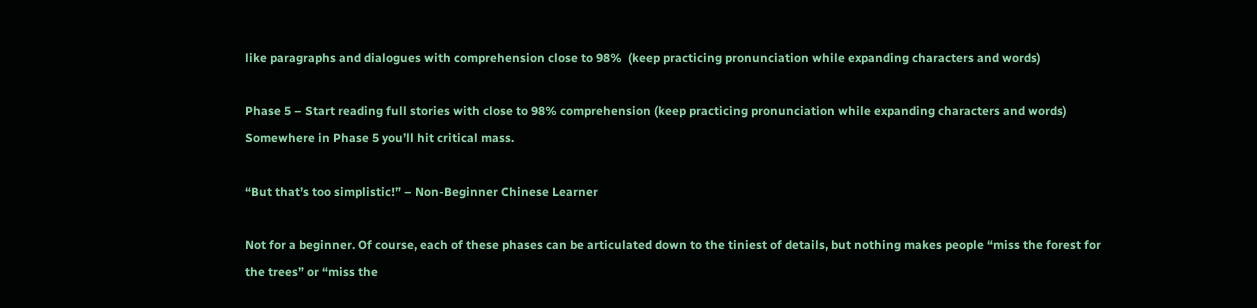like paragraphs and dialogues with comprehension close to 98%  (keep practicing pronunciation while expanding characters and words)

Phase 5 – Start reading full stories with close to 98% comprehension (keep practicing pronunciation while expanding characters and words) Somewhere in Phase 5 you’ll hit critical mass.

“But that’s too simplistic!” – Non-Beginner Chinese Learner

Not for a beginner. Of course, each of these phases can be articulated down to the tiniest of details, but nothing makes people “miss the forest for the trees” or “miss the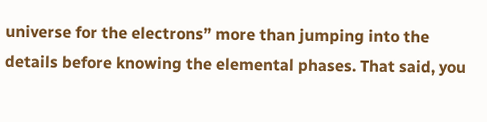universe for the electrons” more than jumping into the details before knowing the elemental phases. That said, you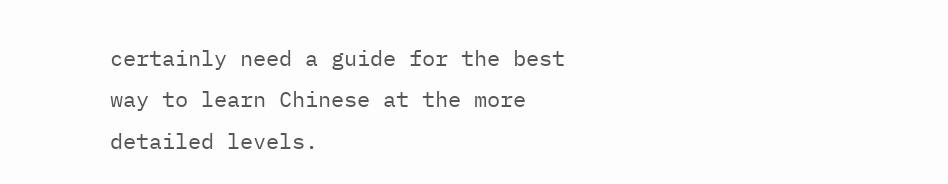certainly need a guide for the best way to learn Chinese at the more detailed levels.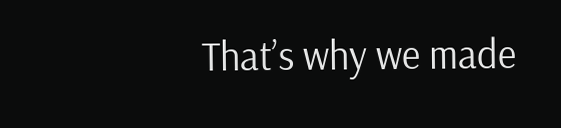That’s why we made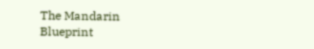The Mandarin Blueprint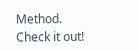Method. Check it out!